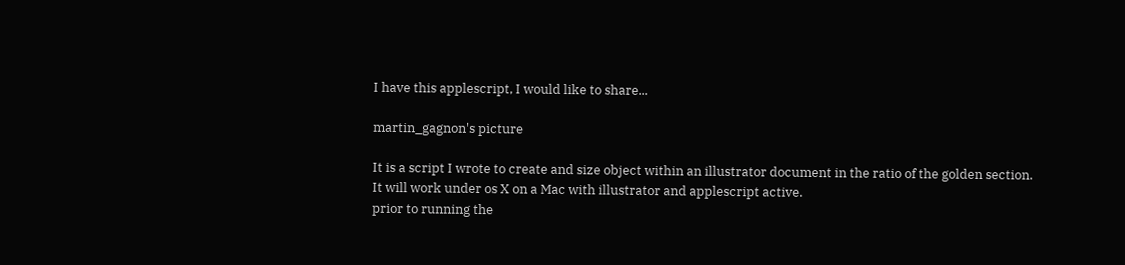I have this applescript, I would like to share...

martin_gagnon's picture

It is a script I wrote to create and size object within an illustrator document in the ratio of the golden section.
It will work under os X on a Mac with illustrator and applescript active.
prior to running the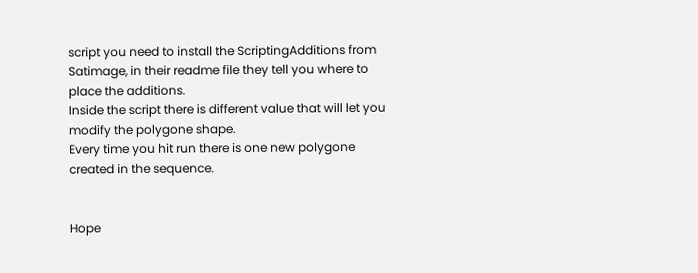script you need to install the ScriptingAdditions from Satimage, in their readme file they tell you where to place the additions.
Inside the script there is different value that will let you modify the polygone shape.
Every time you hit run there is one new polygone created in the sequence.


Hope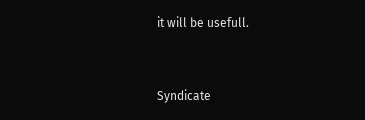it will be usefull.


Syndicate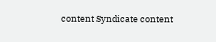content Syndicate content